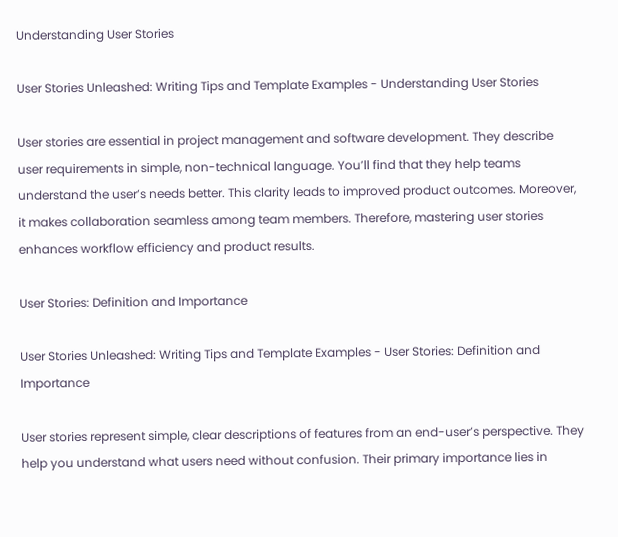Understanding User Stories

User Stories Unleashed: Writing Tips and Template Examples - Understanding User Stories

User stories are essential in project management and software development. They describe user requirements in simple, non-technical language. You’ll find that they help teams understand the user’s needs better. This clarity leads to improved product outcomes. Moreover, it makes collaboration seamless among team members. Therefore, mastering user stories enhances workflow efficiency and product results.

User Stories: Definition and Importance

User Stories Unleashed: Writing Tips and Template Examples - User Stories: Definition and Importance

User stories represent simple, clear descriptions of features from an end-user’s perspective. They help you understand what users need without confusion. Their primary importance lies in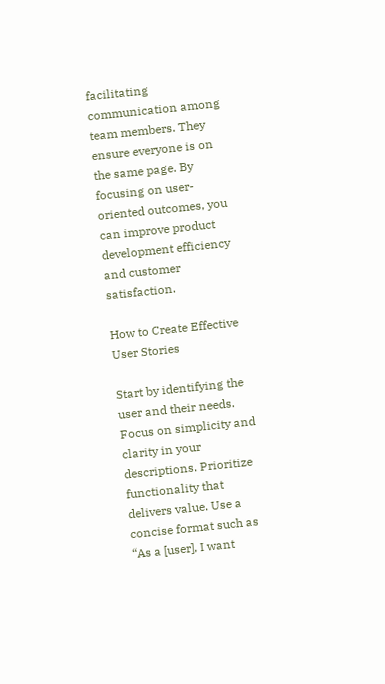facilitating communication among team members. They ensure everyone is on the same page. By focusing on user-oriented outcomes, you can improve product development efficiency and customer satisfaction.

How to Create Effective User Stories

Start by identifying the user and their needs. Focus on simplicity and clarity in your descriptions. Prioritize functionality that delivers value. Use a concise format such as “As a [user], I want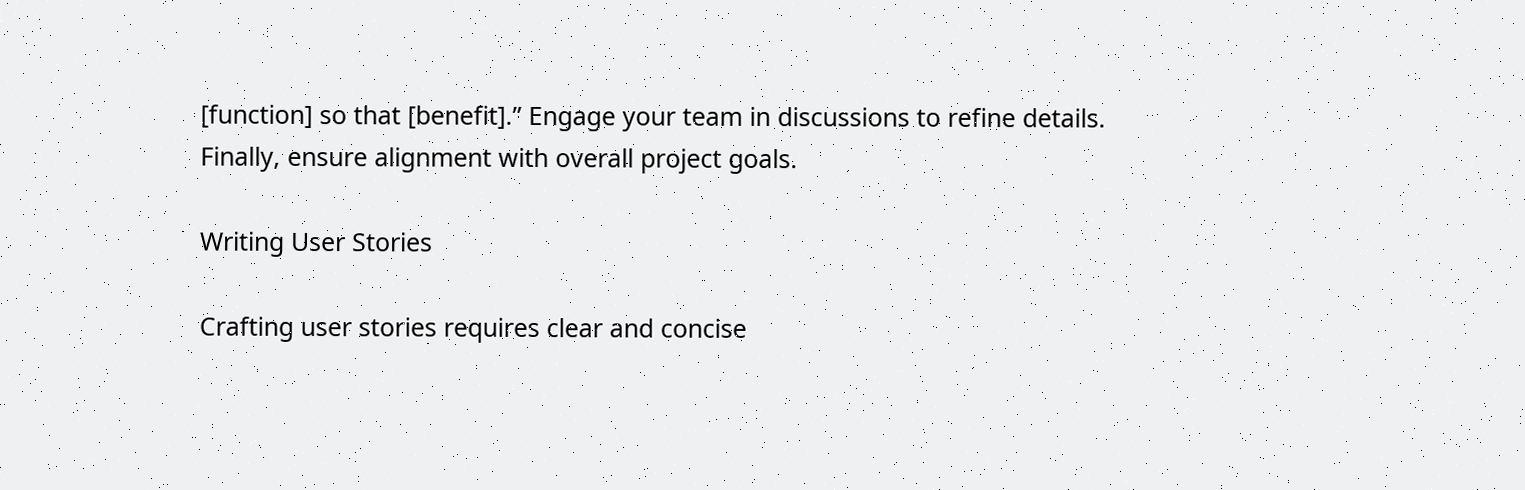[function] so that [benefit].” Engage your team in discussions to refine details. Finally, ensure alignment with overall project goals.

Writing User Stories

Crafting user stories requires clear and concise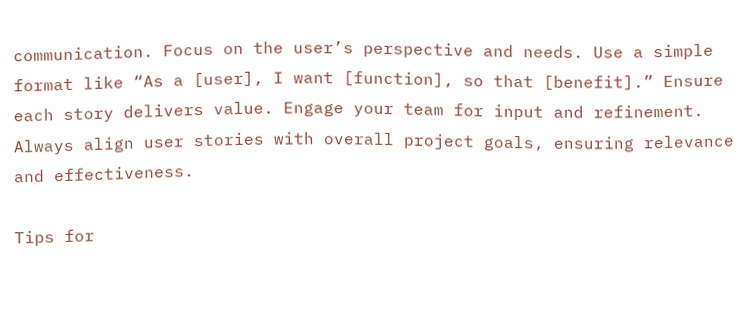communication. Focus on the user’s perspective and needs. Use a simple format like “As a [user], I want [function], so that [benefit].” Ensure each story delivers value. Engage your team for input and refinement. Always align user stories with overall project goals, ensuring relevance and effectiveness.

Tips for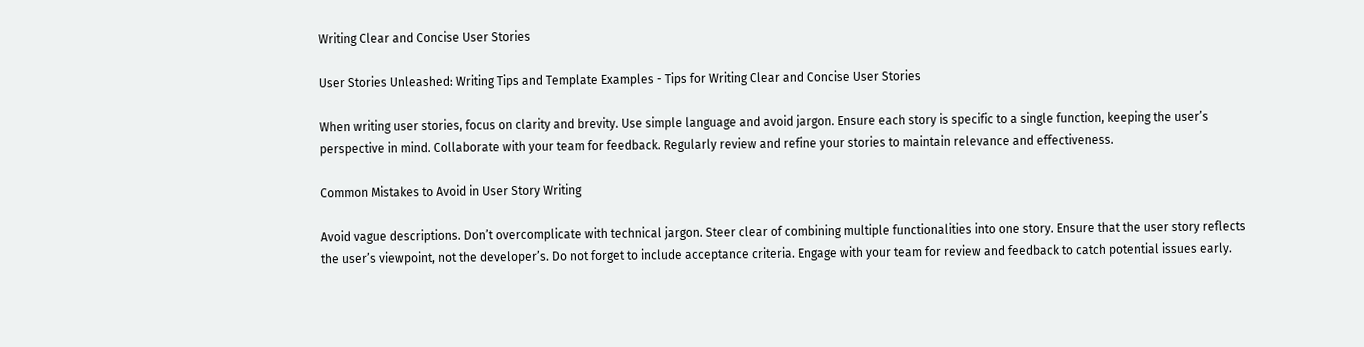Writing Clear and Concise User Stories

User Stories Unleashed: Writing Tips and Template Examples - Tips for Writing Clear and Concise User Stories

When writing user stories, focus on clarity and brevity. Use simple language and avoid jargon. Ensure each story is specific to a single function, keeping the user’s perspective in mind. Collaborate with your team for feedback. Regularly review and refine your stories to maintain relevance and effectiveness.

Common Mistakes to Avoid in User Story Writing

Avoid vague descriptions. Don’t overcomplicate with technical jargon. Steer clear of combining multiple functionalities into one story. Ensure that the user story reflects the user’s viewpoint, not the developer’s. Do not forget to include acceptance criteria. Engage with your team for review and feedback to catch potential issues early.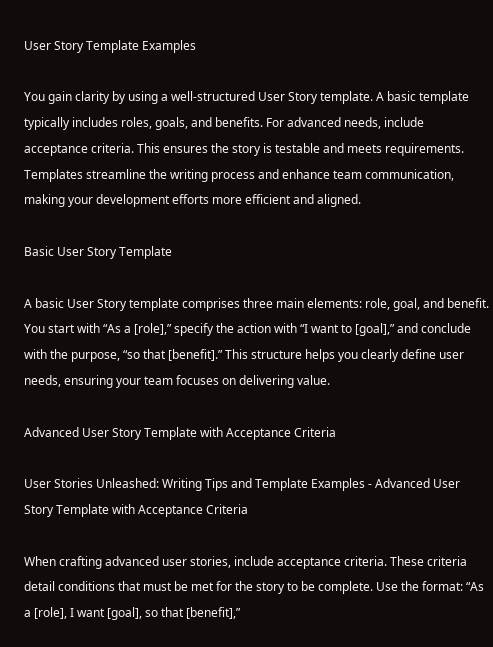User Story Template Examples

You gain clarity by using a well-structured User Story template. A basic template typically includes roles, goals, and benefits. For advanced needs, include acceptance criteria. This ensures the story is testable and meets requirements. Templates streamline the writing process and enhance team communication, making your development efforts more efficient and aligned.

Basic User Story Template

A basic User Story template comprises three main elements: role, goal, and benefit. You start with “As a [role],” specify the action with “I want to [goal],” and conclude with the purpose, “so that [benefit].” This structure helps you clearly define user needs, ensuring your team focuses on delivering value.

Advanced User Story Template with Acceptance Criteria

User Stories Unleashed: Writing Tips and Template Examples - Advanced User Story Template with Acceptance Criteria

When crafting advanced user stories, include acceptance criteria. These criteria detail conditions that must be met for the story to be complete. Use the format: “As a [role], I want [goal], so that [benefit],”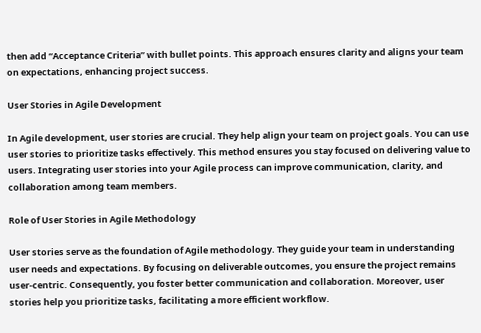then add “Acceptance Criteria” with bullet points. This approach ensures clarity and aligns your team on expectations, enhancing project success.

User Stories in Agile Development

In Agile development, user stories are crucial. They help align your team on project goals. You can use user stories to prioritize tasks effectively. This method ensures you stay focused on delivering value to users. Integrating user stories into your Agile process can improve communication, clarity, and collaboration among team members.

Role of User Stories in Agile Methodology

User stories serve as the foundation of Agile methodology. They guide your team in understanding user needs and expectations. By focusing on deliverable outcomes, you ensure the project remains user-centric. Consequently, you foster better communication and collaboration. Moreover, user stories help you prioritize tasks, facilitating a more efficient workflow.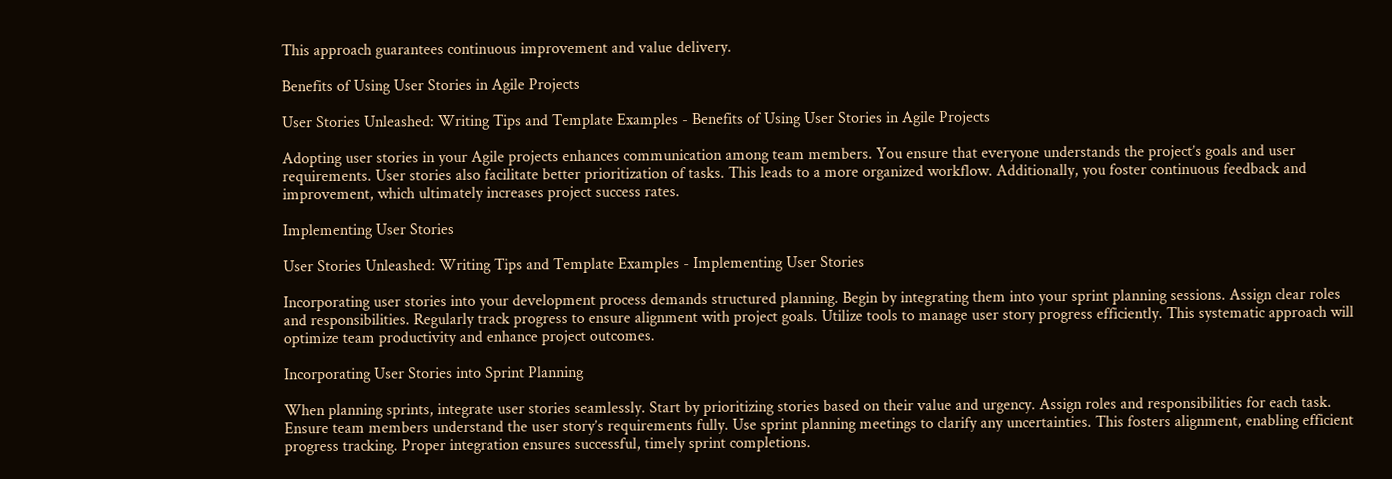This approach guarantees continuous improvement and value delivery.

Benefits of Using User Stories in Agile Projects

User Stories Unleashed: Writing Tips and Template Examples - Benefits of Using User Stories in Agile Projects

Adopting user stories in your Agile projects enhances communication among team members. You ensure that everyone understands the project’s goals and user requirements. User stories also facilitate better prioritization of tasks. This leads to a more organized workflow. Additionally, you foster continuous feedback and improvement, which ultimately increases project success rates.

Implementing User Stories

User Stories Unleashed: Writing Tips and Template Examples - Implementing User Stories

Incorporating user stories into your development process demands structured planning. Begin by integrating them into your sprint planning sessions. Assign clear roles and responsibilities. Regularly track progress to ensure alignment with project goals. Utilize tools to manage user story progress efficiently. This systematic approach will optimize team productivity and enhance project outcomes.

Incorporating User Stories into Sprint Planning

When planning sprints, integrate user stories seamlessly. Start by prioritizing stories based on their value and urgency. Assign roles and responsibilities for each task. Ensure team members understand the user story’s requirements fully. Use sprint planning meetings to clarify any uncertainties. This fosters alignment, enabling efficient progress tracking. Proper integration ensures successful, timely sprint completions.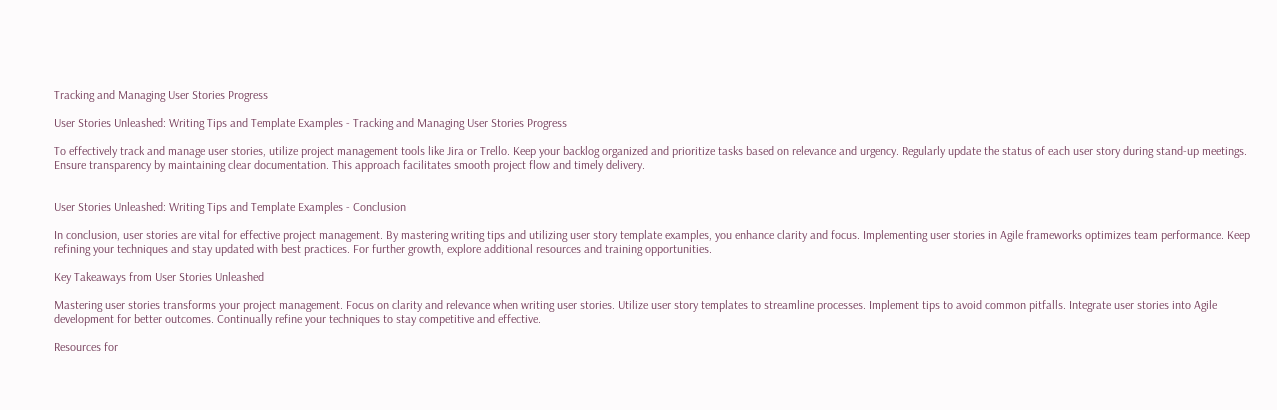Tracking and Managing User Stories Progress

User Stories Unleashed: Writing Tips and Template Examples - Tracking and Managing User Stories Progress

To effectively track and manage user stories, utilize project management tools like Jira or Trello. Keep your backlog organized and prioritize tasks based on relevance and urgency. Regularly update the status of each user story during stand-up meetings. Ensure transparency by maintaining clear documentation. This approach facilitates smooth project flow and timely delivery.


User Stories Unleashed: Writing Tips and Template Examples - Conclusion

In conclusion, user stories are vital for effective project management. By mastering writing tips and utilizing user story template examples, you enhance clarity and focus. Implementing user stories in Agile frameworks optimizes team performance. Keep refining your techniques and stay updated with best practices. For further growth, explore additional resources and training opportunities.

Key Takeaways from User Stories Unleashed

Mastering user stories transforms your project management. Focus on clarity and relevance when writing user stories. Utilize user story templates to streamline processes. Implement tips to avoid common pitfalls. Integrate user stories into Agile development for better outcomes. Continually refine your techniques to stay competitive and effective.

Resources for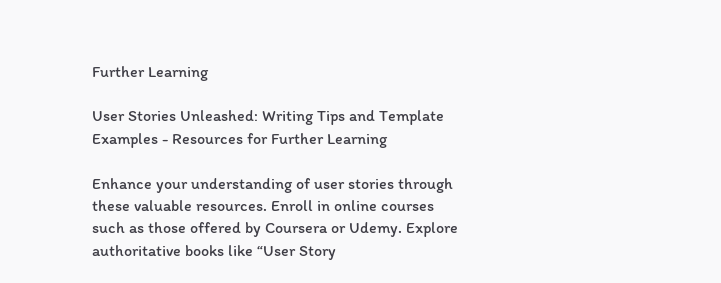Further Learning

User Stories Unleashed: Writing Tips and Template Examples - Resources for Further Learning

Enhance your understanding of user stories through these valuable resources. Enroll in online courses such as those offered by Coursera or Udemy. Explore authoritative books like “User Story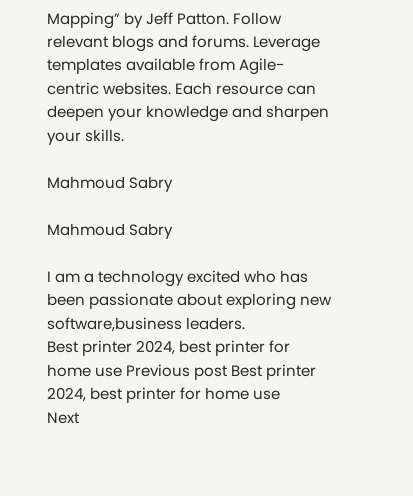Mapping” by Jeff Patton. Follow relevant blogs and forums. Leverage templates available from Agile-centric websites. Each resource can deepen your knowledge and sharpen your skills.

Mahmoud Sabry

Mahmoud Sabry

I am a technology excited who has been passionate about exploring new software,business leaders.
Best printer 2024, best printer for home use Previous post Best printer 2024, best printer for home use
Next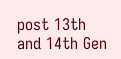post 13th and 14th Gen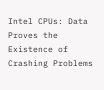Intel CPUs: Data Proves the Existence of Crashing Problems